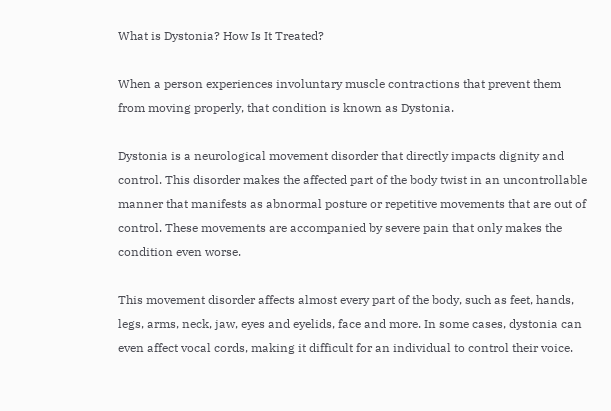What is Dystonia? How Is It Treated?

When a person experiences involuntary muscle contractions that prevent them from moving properly, that condition is known as Dystonia.

Dystonia is a neurological movement disorder that directly impacts dignity and control. This disorder makes the affected part of the body twist in an uncontrollable manner that manifests as abnormal posture or repetitive movements that are out of control. These movements are accompanied by severe pain that only makes the condition even worse.

This movement disorder affects almost every part of the body, such as feet, hands, legs, arms, neck, jaw, eyes and eyelids, face and more. In some cases, dystonia can even affect vocal cords, making it difficult for an individual to control their voice.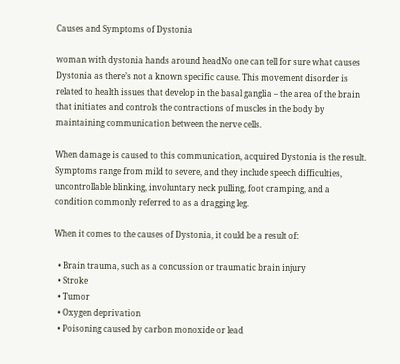Causes and Symptoms of Dystonia

woman with dystonia hands around headNo one can tell for sure what causes Dystonia as there’s not a known specific cause. This movement disorder is related to health issues that develop in the basal ganglia – the area of the brain that initiates and controls the contractions of muscles in the body by maintaining communication between the nerve cells.

When damage is caused to this communication, acquired Dystonia is the result. Symptoms range from mild to severe, and they include speech difficulties, uncontrollable blinking, involuntary neck pulling, foot cramping, and a condition commonly referred to as a dragging leg.

When it comes to the causes of Dystonia, it could be a result of:

  • Brain trauma, such as a concussion or traumatic brain injury
  • Stroke
  • Tumor
  • Oxygen deprivation
  • Poisoning caused by carbon monoxide or lead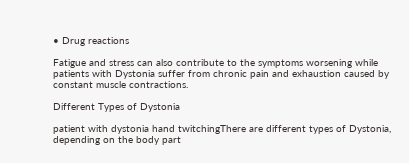• Drug reactions

Fatigue and stress can also contribute to the symptoms worsening while patients with Dystonia suffer from chronic pain and exhaustion caused by constant muscle contractions.

Different Types of Dystonia

patient with dystonia hand twitchingThere are different types of Dystonia, depending on the body part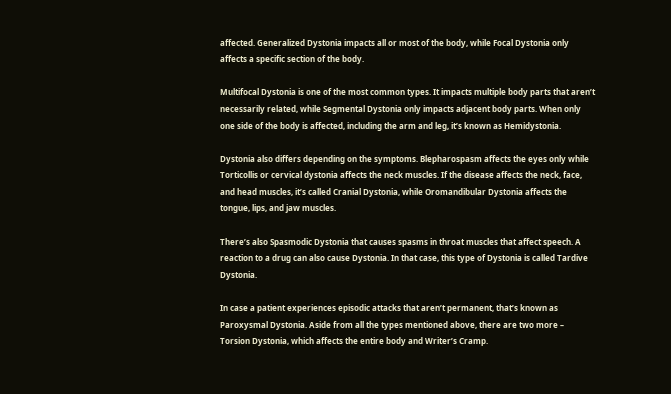affected. Generalized Dystonia impacts all or most of the body, while Focal Dystonia only affects a specific section of the body.

Multifocal Dystonia is one of the most common types. It impacts multiple body parts that aren’t necessarily related, while Segmental Dystonia only impacts adjacent body parts. When only one side of the body is affected, including the arm and leg, it’s known as Hemidystonia.

Dystonia also differs depending on the symptoms. Blepharospasm affects the eyes only while Torticollis or cervical dystonia affects the neck muscles. If the disease affects the neck, face, and head muscles, it’s called Cranial Dystonia, while Oromandibular Dystonia affects the tongue, lips, and jaw muscles.

There’s also Spasmodic Dystonia that causes spasms in throat muscles that affect speech. A reaction to a drug can also cause Dystonia. In that case, this type of Dystonia is called Tardive Dystonia.

In case a patient experiences episodic attacks that aren’t permanent, that’s known as Paroxysmal Dystonia. Aside from all the types mentioned above, there are two more – Torsion Dystonia, which affects the entire body and Writer’s Cramp.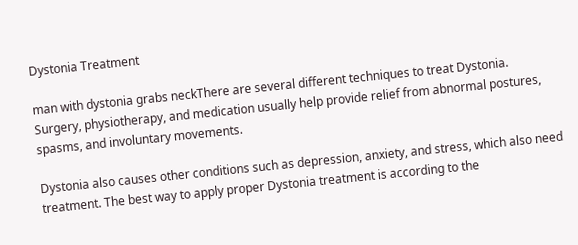Dystonia Treatment

man with dystonia grabs neckThere are several different techniques to treat Dystonia. Surgery, physiotherapy, and medication usually help provide relief from abnormal postures, spasms, and involuntary movements.

Dystonia also causes other conditions such as depression, anxiety, and stress, which also need treatment. The best way to apply proper Dystonia treatment is according to the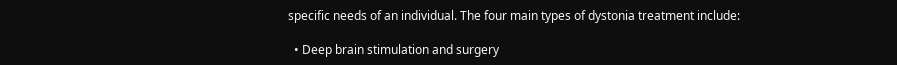specific needs of an individual. The four main types of dystonia treatment include:

  • Deep brain stimulation and surgery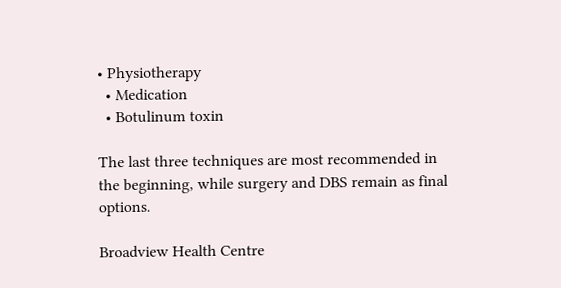• Physiotherapy
  • Medication
  • Botulinum toxin

The last three techniques are most recommended in the beginning, while surgery and DBS remain as final options.

Broadview Health Centre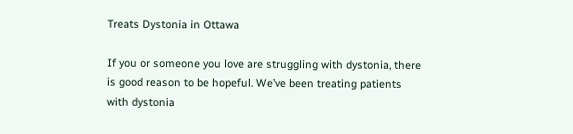Treats Dystonia in Ottawa

If you or someone you love are struggling with dystonia, there is good reason to be hopeful. We’ve been treating patients with dystonia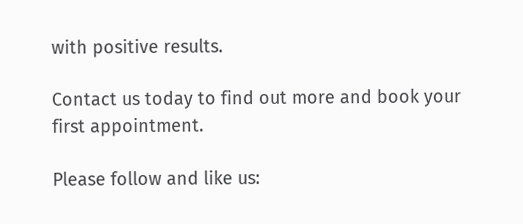with positive results.

Contact us today to find out more and book your first appointment.

Please follow and like us: